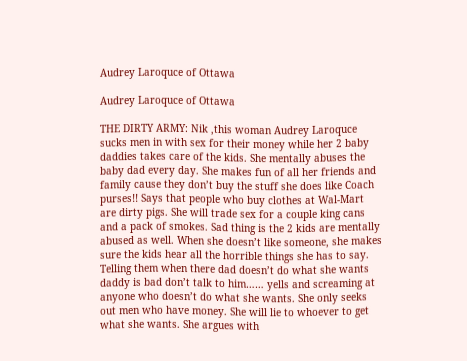Audrey Laroquce of Ottawa

Audrey Laroquce of Ottawa

THE DIRTY ARMY: Nik ,this woman Audrey Laroquce sucks men in with sex for their money while her 2 baby daddies takes care of the kids. She mentally abuses the baby dad every day. She makes fun of all her friends and family cause they don’t buy the stuff she does like Coach purses!! Says that people who buy clothes at Wal-Mart are dirty pigs. She will trade sex for a couple king cans and a pack of smokes. Sad thing is the 2 kids are mentally abused as well. When she doesn’t like someone, she makes sure the kids hear all the horrible things she has to say. Telling them when there dad doesn’t do what she wants daddy is bad don’t talk to him…… yells and screaming at anyone who doesn’t do what she wants. She only seeks out men who have money. She will lie to whoever to get what she wants. She argues with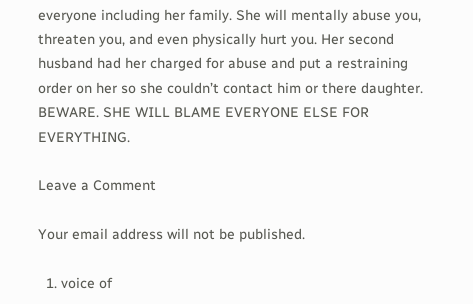everyone including her family. She will mentally abuse you, threaten you, and even physically hurt you. Her second husband had her charged for abuse and put a restraining order on her so she couldn’t contact him or there daughter. BEWARE. SHE WILL BLAME EVERYONE ELSE FOR EVERYTHING.

Leave a Comment

Your email address will not be published.

  1. voice of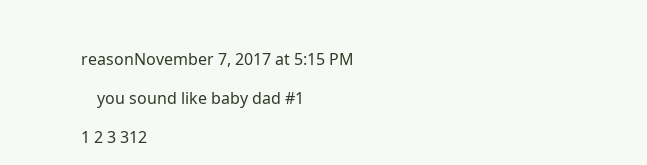reasonNovember 7, 2017 at 5:15 PM

    you sound like baby dad #1

1 2 3 312